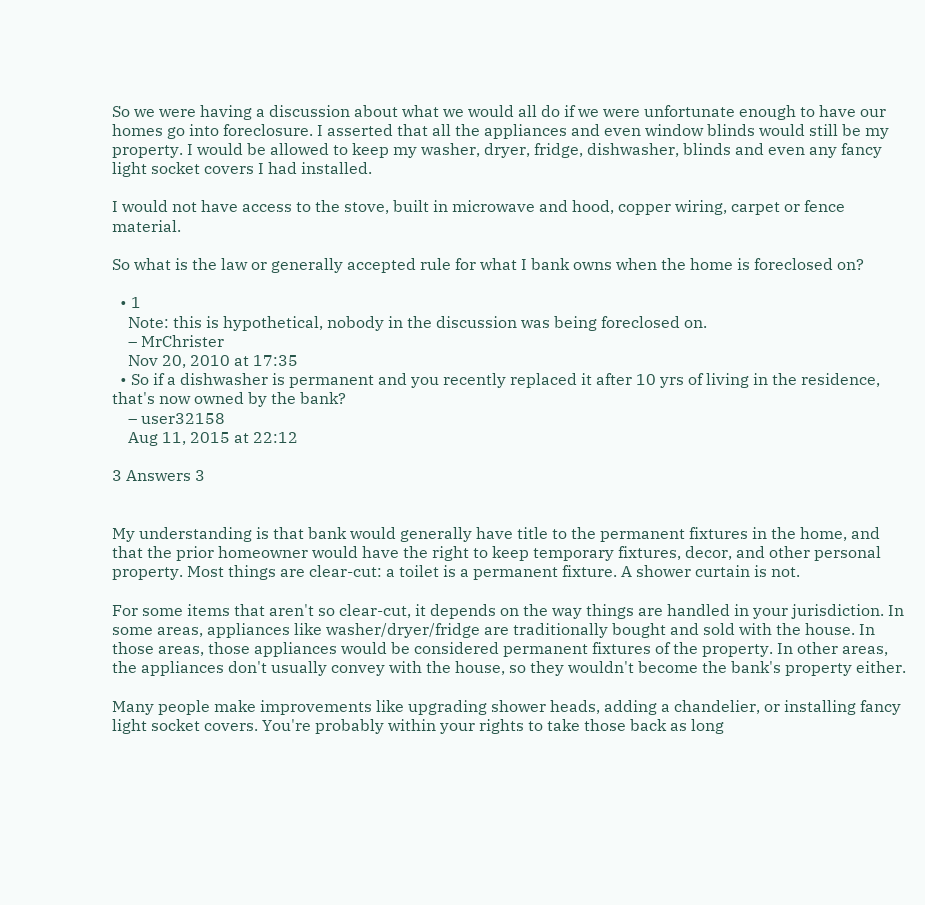So we were having a discussion about what we would all do if we were unfortunate enough to have our homes go into foreclosure. I asserted that all the appliances and even window blinds would still be my property. I would be allowed to keep my washer, dryer, fridge, dishwasher, blinds and even any fancy light socket covers I had installed.

I would not have access to the stove, built in microwave and hood, copper wiring, carpet or fence material.

So what is the law or generally accepted rule for what I bank owns when the home is foreclosed on?

  • 1
    Note: this is hypothetical, nobody in the discussion was being foreclosed on.
    – MrChrister
    Nov 20, 2010 at 17:35
  • So if a dishwasher is permanent and you recently replaced it after 10 yrs of living in the residence, that's now owned by the bank?
    – user32158
    Aug 11, 2015 at 22:12

3 Answers 3


My understanding is that bank would generally have title to the permanent fixtures in the home, and that the prior homeowner would have the right to keep temporary fixtures, decor, and other personal property. Most things are clear-cut: a toilet is a permanent fixture. A shower curtain is not.

For some items that aren't so clear-cut, it depends on the way things are handled in your jurisdiction. In some areas, appliances like washer/dryer/fridge are traditionally bought and sold with the house. In those areas, those appliances would be considered permanent fixtures of the property. In other areas, the appliances don't usually convey with the house, so they wouldn't become the bank's property either.

Many people make improvements like upgrading shower heads, adding a chandelier, or installing fancy light socket covers. You're probably within your rights to take those back as long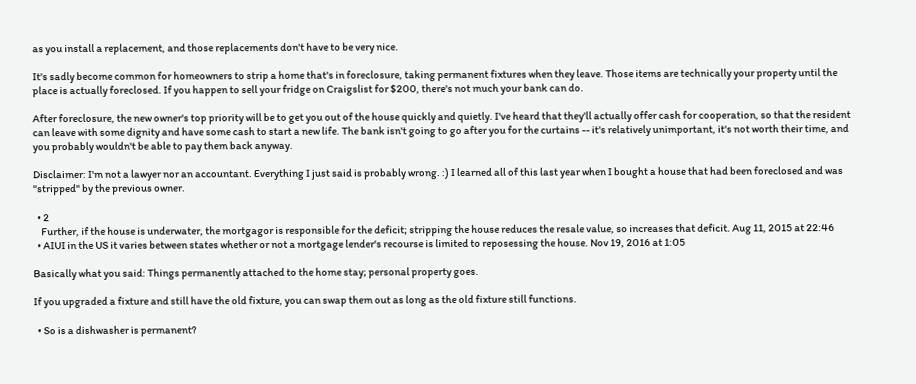as you install a replacement, and those replacements don't have to be very nice.

It's sadly become common for homeowners to strip a home that's in foreclosure, taking permanent fixtures when they leave. Those items are technically your property until the place is actually foreclosed. If you happen to sell your fridge on Craigslist for $200, there's not much your bank can do.

After foreclosure, the new owner's top priority will be to get you out of the house quickly and quietly. I've heard that they'll actually offer cash for cooperation, so that the resident can leave with some dignity and have some cash to start a new life. The bank isn't going to go after you for the curtains -- it's relatively unimportant, it's not worth their time, and you probably wouldn't be able to pay them back anyway.

Disclaimer: I'm not a lawyer nor an accountant. Everything I just said is probably wrong. :) I learned all of this last year when I bought a house that had been foreclosed and was "stripped" by the previous owner.

  • 2
    Further, if the house is underwater, the mortgagor is responsible for the deficit; stripping the house reduces the resale value, so increases that deficit. Aug 11, 2015 at 22:46
  • AIUI in the US it varies between states whether or not a mortgage lender's recourse is limited to reposessing the house. Nov 19, 2016 at 1:05

Basically what you said: Things permanently attached to the home stay; personal property goes.

If you upgraded a fixture and still have the old fixture, you can swap them out as long as the old fixture still functions.

  • So is a dishwasher is permanent?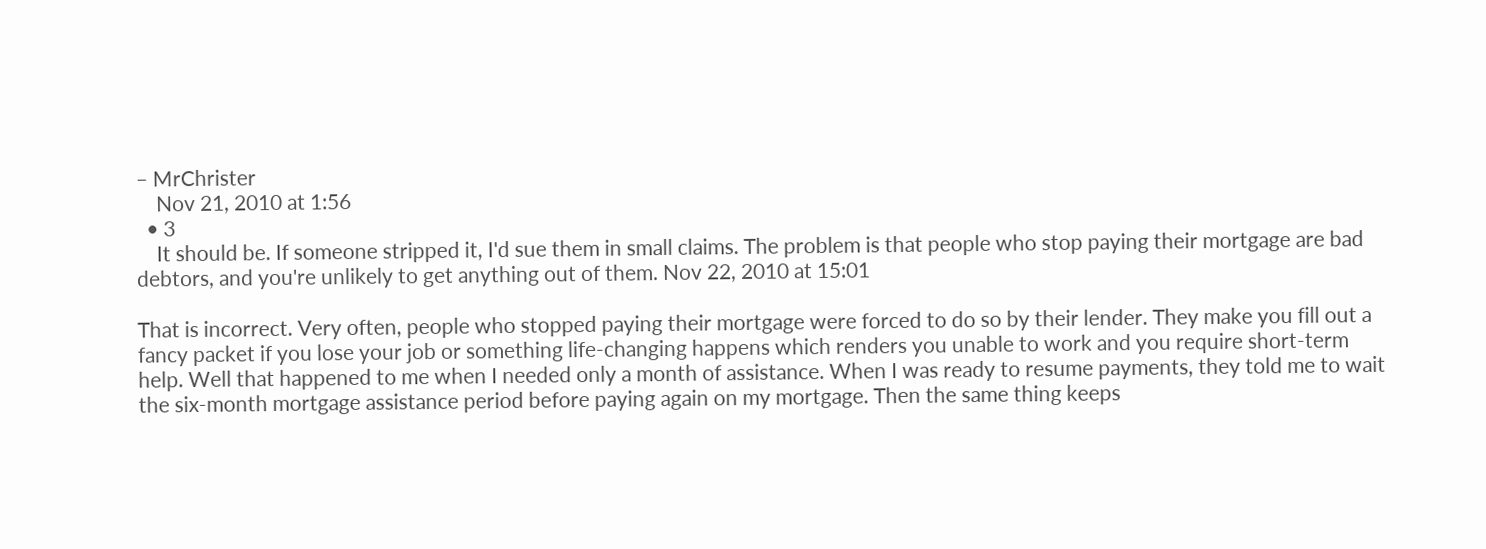– MrChrister
    Nov 21, 2010 at 1:56
  • 3
    It should be. If someone stripped it, I'd sue them in small claims. The problem is that people who stop paying their mortgage are bad debtors, and you're unlikely to get anything out of them. Nov 22, 2010 at 15:01

That is incorrect. Very often, people who stopped paying their mortgage were forced to do so by their lender. They make you fill out a fancy packet if you lose your job or something life-changing happens which renders you unable to work and you require short-term help. Well that happened to me when I needed only a month of assistance. When I was ready to resume payments, they told me to wait the six-month mortgage assistance period before paying again on my mortgage. Then the same thing keeps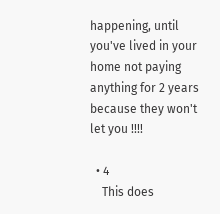happening, until you've lived in your home not paying anything for 2 years because they won't let you !!!!

  • 4
    This does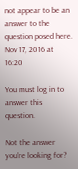not appear to be an answer to the question posed here. Nov 17, 2016 at 16:20

You must log in to answer this question.

Not the answer you're looking for?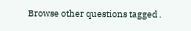Browse other questions tagged .